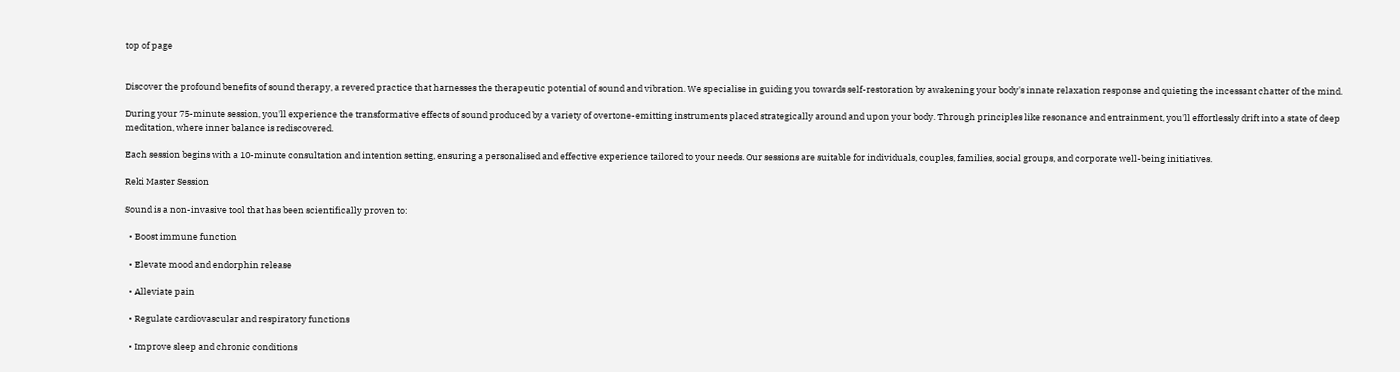top of page


Discover the profound benefits of sound therapy, a revered practice that harnesses the therapeutic potential of sound and vibration. We specialise in guiding you towards self-restoration by awakening your body's innate relaxation response and quieting the incessant chatter of the mind.

During your 75-minute session, you'll experience the transformative effects of sound produced by a variety of overtone-emitting instruments placed strategically around and upon your body. Through principles like resonance and entrainment, you'll effortlessly drift into a state of deep meditation, where inner balance is rediscovered.

Each session begins with a 10-minute consultation and intention setting, ensuring a personalised and effective experience tailored to your needs. Our sessions are suitable for individuals, couples, families, social groups, and corporate well-being initiatives.

Reki Master Session

Sound is a non-invasive tool that has been scientifically proven to:

  • Boost immune function

  • Elevate mood and endorphin release

  • Alleviate pain

  • Regulate cardiovascular and respiratory functions

  • Improve sleep and chronic conditions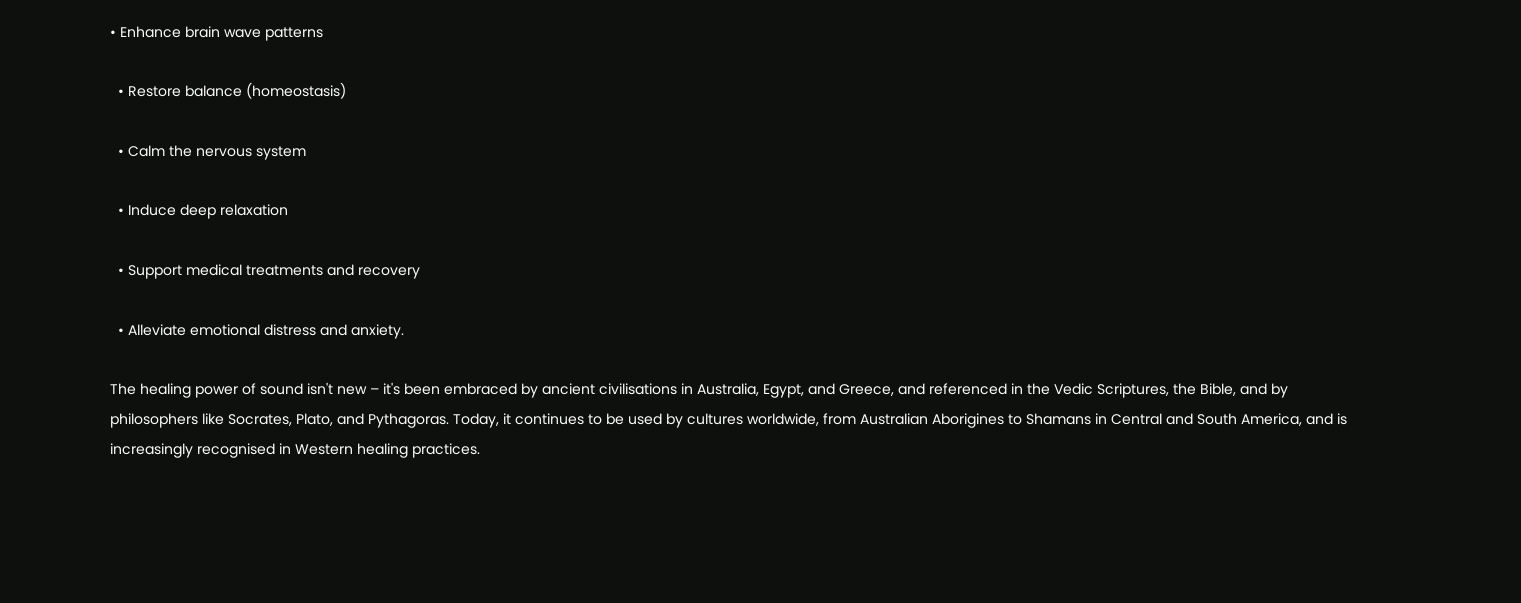• Enhance brain wave patterns

  • Restore balance (homeostasis)

  • Calm the nervous system

  • Induce deep relaxation

  • Support medical treatments and recovery

  • Alleviate emotional distress and anxiety.

The healing power of sound isn't new – it's been embraced by ancient civilisations in Australia, Egypt, and Greece, and referenced in the Vedic Scriptures, the Bible, and by philosophers like Socrates, Plato, and Pythagoras. Today, it continues to be used by cultures worldwide, from Australian Aborigines to Shamans in Central and South America, and is increasingly recognised in Western healing practices.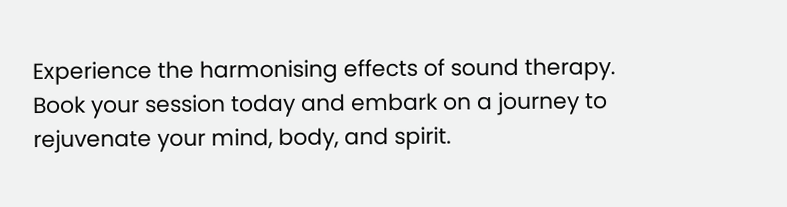Experience the harmonising effects of sound therapy. Book your session today and embark on a journey to rejuvenate your mind, body, and spirit.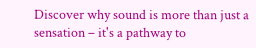Discover why sound is more than just a sensation – it's a pathway to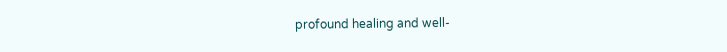profound healing and well-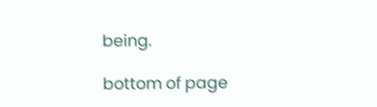being.

bottom of page